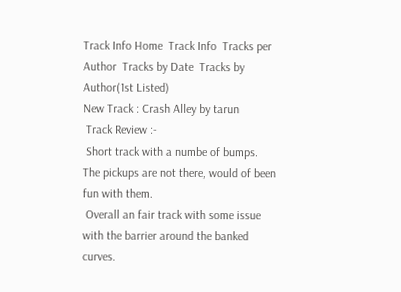Track Info Home  Track Info  Tracks per Author  Tracks by Date  Tracks by Author(1st Listed)
New Track : Crash Alley by tarun
 Track Review :-
 Short track with a numbe of bumps. The pickups are not there, would of been fun with them.
 Overall an fair track with some issue with the barrier around the banked curves.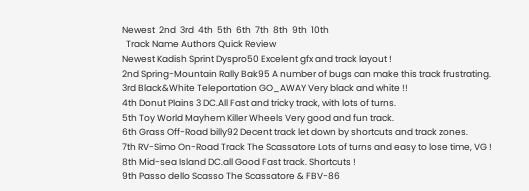Newest  2nd  3rd  4th  5th  6th  7th  8th  9th  10th
  Track Name Authors Quick Review
Newest Kadish Sprint Dyspro50 Excelent gfx and track layout !
2nd Spring-Mountain Rally Bak95 A number of bugs can make this track frustrating.
3rd Black&White Teleportation GO_AWAY Very black and white !!
4th Donut Plains 3 DC.All Fast and tricky track, with lots of turns.
5th Toy World Mayhem Killer Wheels Very good and fun track.
6th Grass Off-Road billy92 Decent track let down by shortcuts and track zones.
7th RV-Simo On-Road Track The Scassatore Lots of turns and easy to lose time, VG !
8th Mid-sea Island DC.all Good Fast track. Shortcuts !
9th Passo dello Scasso The Scassatore & FBV-86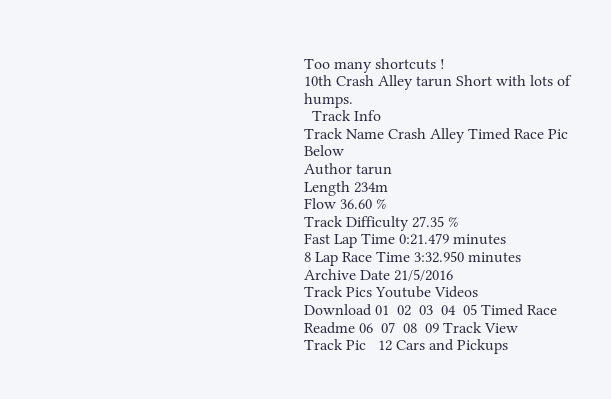Too many shortcuts !
10th Crash Alley tarun Short with lots of humps.
  Track Info
Track Name Crash Alley Timed Race Pic Below
Author tarun
Length 234m
Flow 36.60 %
Track Difficulty 27.35 %
Fast Lap Time 0:21.479 minutes
8 Lap Race Time 3:32.950 minutes
Archive Date 21/5/2016
Track Pics Youtube Videos
Download 01  02  03  04  05 Timed Race
Readme 06  07  08  09 Track View
Track Pic   12 Cars and Pickups